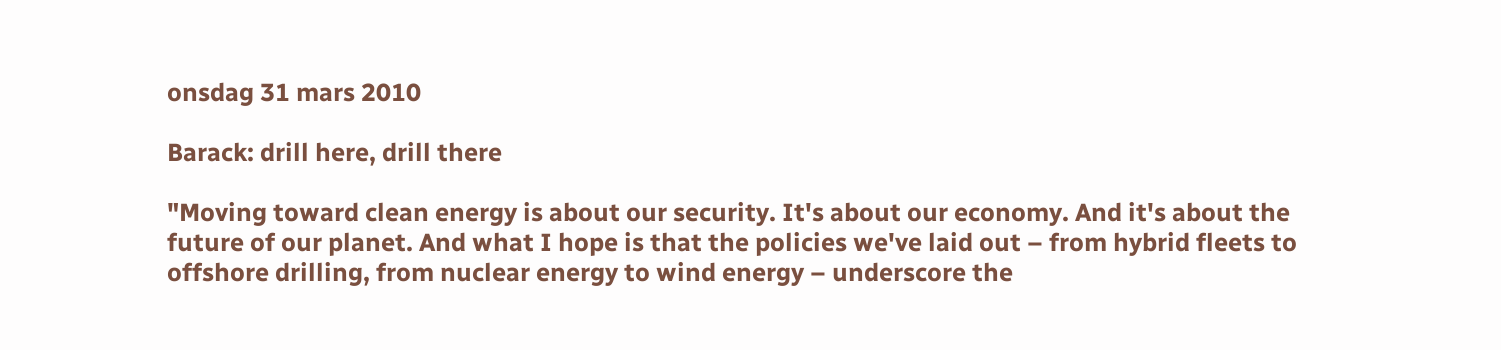onsdag 31 mars 2010

Barack: drill here, drill there

"Moving toward clean energy is about our security. It's about our economy. And it's about the future of our planet. And what I hope is that the policies we've laid out – from hybrid fleets to offshore drilling, from nuclear energy to wind energy – underscore the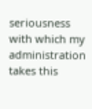seriousness with which my administration takes this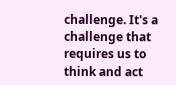challenge. It's a challenge that requires us to think and act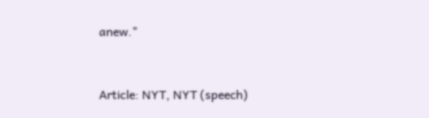anew."


Article: NYT, NYT (speech)